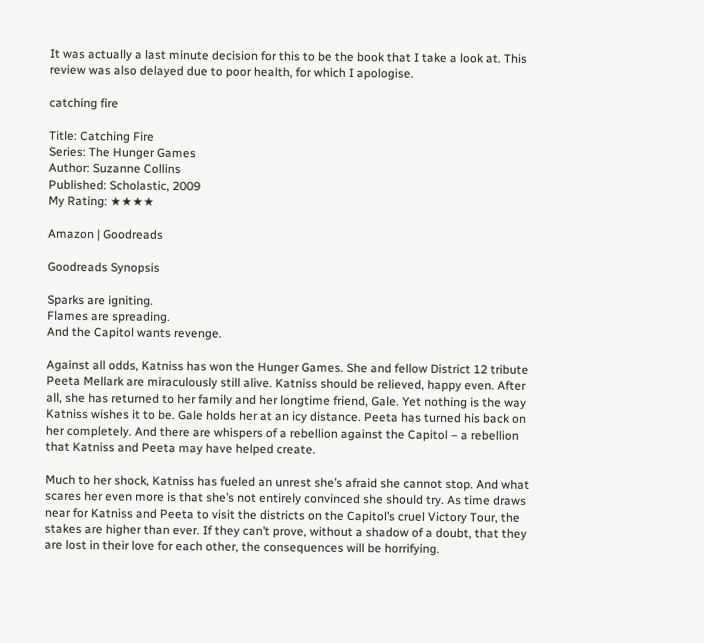It was actually a last minute decision for this to be the book that I take a look at. This review was also delayed due to poor health, for which I apologise.

catching fire

Title: Catching Fire
Series: The Hunger Games
Author: Suzanne Collins
Published: Scholastic, 2009
My Rating: ★★★★

Amazon | Goodreads

Goodreads Synopsis

Sparks are igniting.
Flames are spreading.
And the Capitol wants revenge.

Against all odds, Katniss has won the Hunger Games. She and fellow District 12 tribute Peeta Mellark are miraculously still alive. Katniss should be relieved, happy even. After all, she has returned to her family and her longtime friend, Gale. Yet nothing is the way Katniss wishes it to be. Gale holds her at an icy distance. Peeta has turned his back on her completely. And there are whispers of a rebellion against the Capitol – a rebellion that Katniss and Peeta may have helped create.

Much to her shock, Katniss has fueled an unrest she’s afraid she cannot stop. And what scares her even more is that she’s not entirely convinced she should try. As time draws near for Katniss and Peeta to visit the districts on the Capitol’s cruel Victory Tour, the stakes are higher than ever. If they can’t prove, without a shadow of a doubt, that they are lost in their love for each other, the consequences will be horrifying.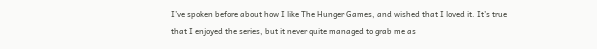I’ve spoken before about how I like The Hunger Games, and wished that I loved it. It’s true that I enjoyed the series, but it never quite managed to grab me as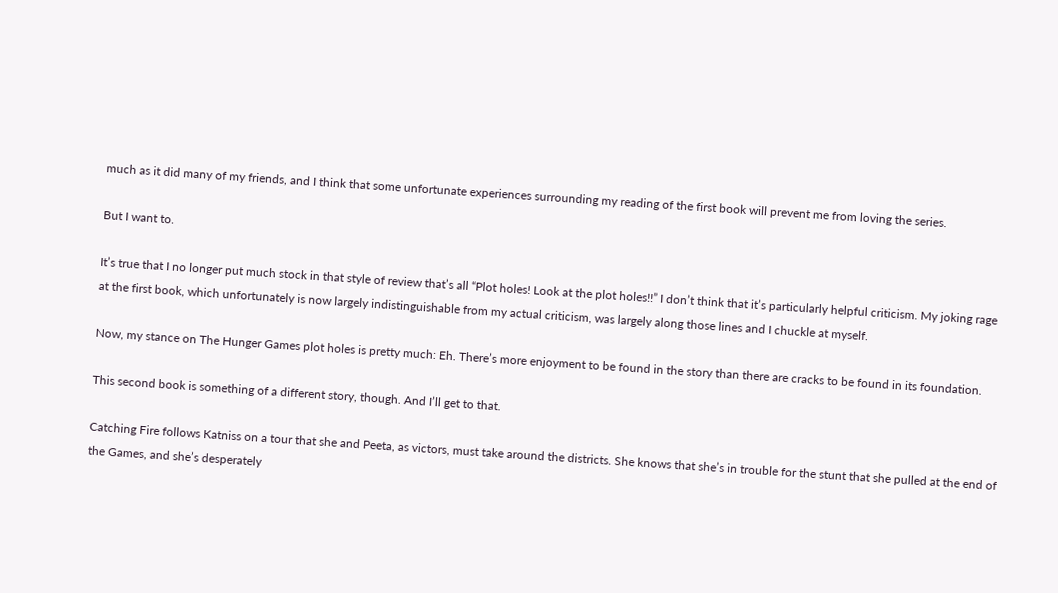much as it did many of my friends, and I think that some unfortunate experiences surrounding my reading of the first book will prevent me from loving the series.

But I want to.

It’s true that I no longer put much stock in that style of review that’s all “Plot holes! Look at the plot holes!!” I don’t think that it’s particularly helpful criticism. My joking rage at the first book, which unfortunately is now largely indistinguishable from my actual criticism, was largely along those lines and I chuckle at myself.

Now, my stance on The Hunger Games plot holes is pretty much: Eh. There’s more enjoyment to be found in the story than there are cracks to be found in its foundation.

This second book is something of a different story, though. And I’ll get to that.

Catching Fire follows Katniss on a tour that she and Peeta, as victors, must take around the districts. She knows that she’s in trouble for the stunt that she pulled at the end of the Games, and she’s desperately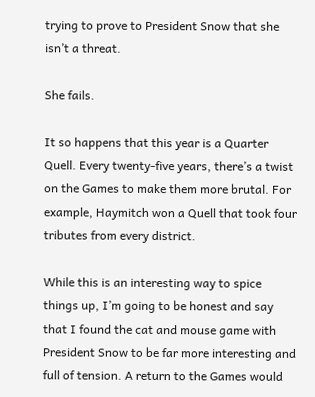trying to prove to President Snow that she isn’t a threat.

She fails.

It so happens that this year is a Quarter Quell. Every twenty-five years, there’s a twist on the Games to make them more brutal. For example, Haymitch won a Quell that took four tributes from every district.

While this is an interesting way to spice things up, I’m going to be honest and say that I found the cat and mouse game with President Snow to be far more interesting and full of tension. A return to the Games would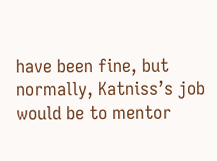have been fine, but normally, Katniss’s job would be to mentor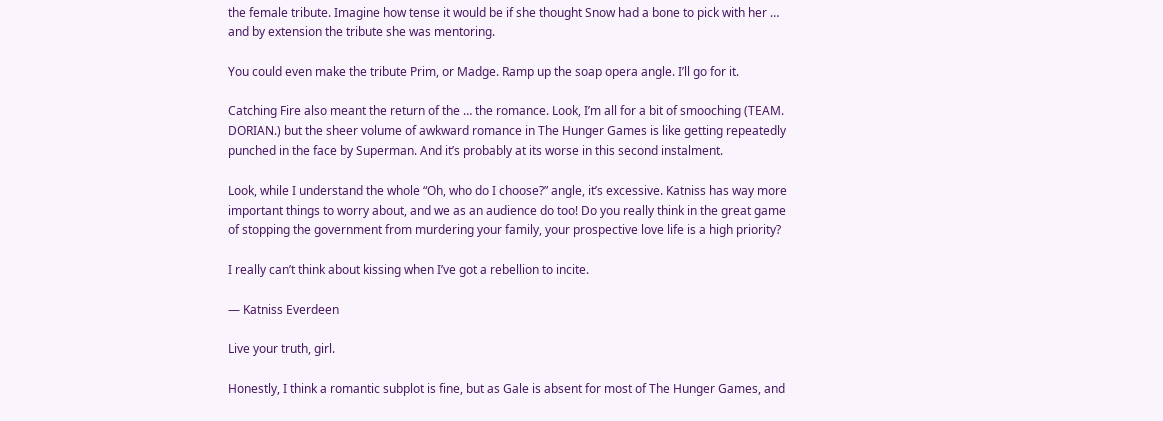the female tribute. Imagine how tense it would be if she thought Snow had a bone to pick with her … and by extension the tribute she was mentoring.

You could even make the tribute Prim, or Madge. Ramp up the soap opera angle. I’ll go for it.

Catching Fire also meant the return of the … the romance. Look, I’m all for a bit of smooching (TEAM. DORIAN.) but the sheer volume of awkward romance in The Hunger Games is like getting repeatedly punched in the face by Superman. And it’s probably at its worse in this second instalment.

Look, while I understand the whole “Oh, who do I choose?” angle, it’s excessive. Katniss has way more important things to worry about, and we as an audience do too! Do you really think in the great game of stopping the government from murdering your family, your prospective love life is a high priority?

I really can’t think about kissing when I’ve got a rebellion to incite.

— Katniss Everdeen

Live your truth, girl.

Honestly, I think a romantic subplot is fine, but as Gale is absent for most of The Hunger Games, and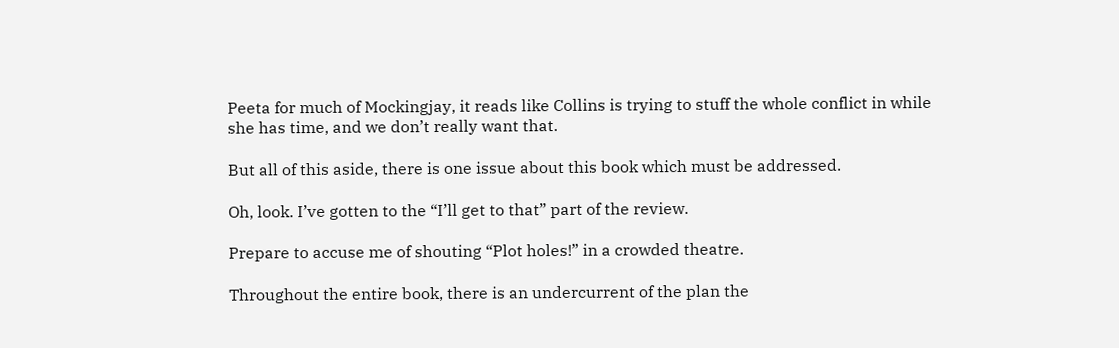Peeta for much of Mockingjay, it reads like Collins is trying to stuff the whole conflict in while she has time, and we don’t really want that.

But all of this aside, there is one issue about this book which must be addressed.

Oh, look. I’ve gotten to the “I’ll get to that” part of the review.

Prepare to accuse me of shouting “Plot holes!” in a crowded theatre.

Throughout the entire book, there is an undercurrent of the plan the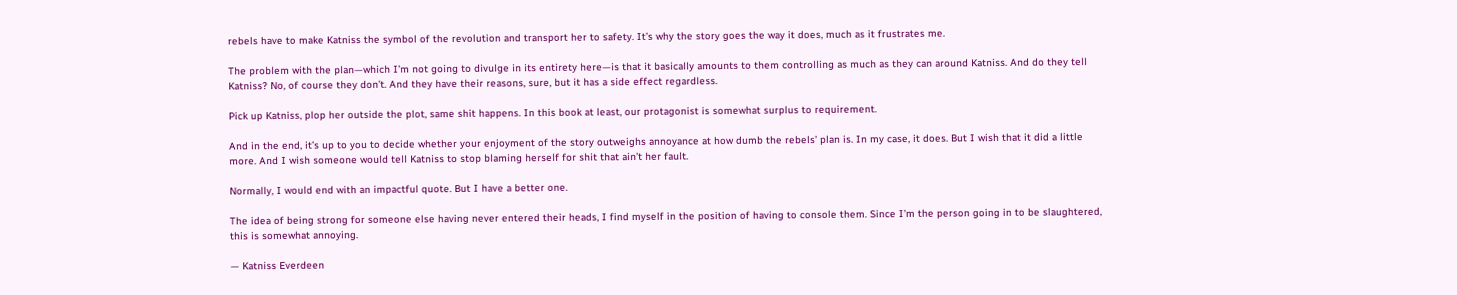rebels have to make Katniss the symbol of the revolution and transport her to safety. It’s why the story goes the way it does, much as it frustrates me.

The problem with the plan—which I’m not going to divulge in its entirety here—is that it basically amounts to them controlling as much as they can around Katniss. And do they tell Katniss? No, of course they don’t. And they have their reasons, sure, but it has a side effect regardless.

Pick up Katniss, plop her outside the plot, same shit happens. In this book at least, our protagonist is somewhat surplus to requirement.

And in the end, it’s up to you to decide whether your enjoyment of the story outweighs annoyance at how dumb the rebels’ plan is. In my case, it does. But I wish that it did a little more. And I wish someone would tell Katniss to stop blaming herself for shit that ain’t her fault.

Normally, I would end with an impactful quote. But I have a better one.

The idea of being strong for someone else having never entered their heads, I find myself in the position of having to console them. Since I’m the person going in to be slaughtered, this is somewhat annoying.

— Katniss Everdeen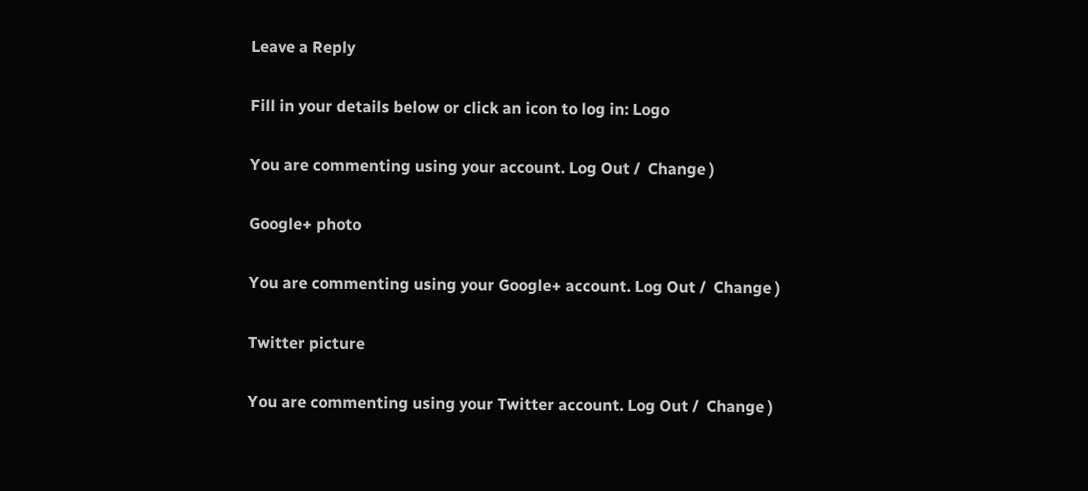Leave a Reply

Fill in your details below or click an icon to log in: Logo

You are commenting using your account. Log Out /  Change )

Google+ photo

You are commenting using your Google+ account. Log Out /  Change )

Twitter picture

You are commenting using your Twitter account. Log Out /  Change )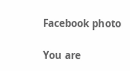Facebook photo

You are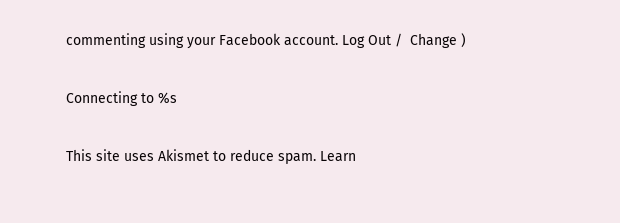commenting using your Facebook account. Log Out /  Change )

Connecting to %s

This site uses Akismet to reduce spam. Learn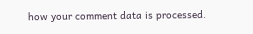how your comment data is processed.